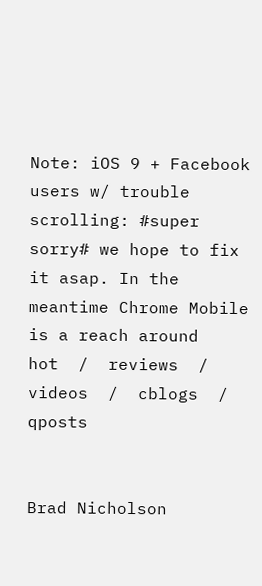Note: iOS 9 + Facebook users w/ trouble scrolling: #super sorry# we hope to fix it asap. In the meantime Chrome Mobile is a reach around
hot  /  reviews  /  videos  /  cblogs  /  qposts


Brad Nicholson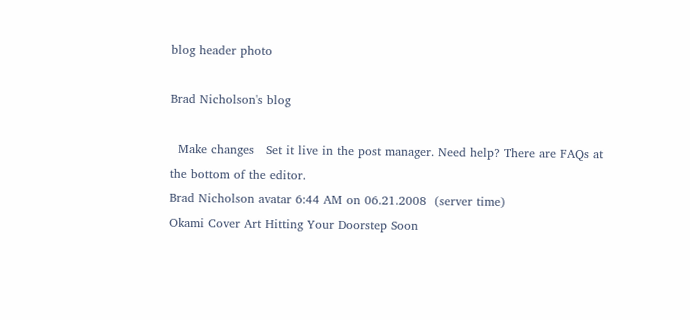blog header photo

Brad Nicholson's blog

  Make changes   Set it live in the post manager. Need help? There are FAQs at the bottom of the editor.
Brad Nicholson avatar 6:44 AM on 06.21.2008  (server time)
Okami Cover Art Hitting Your Doorstep Soon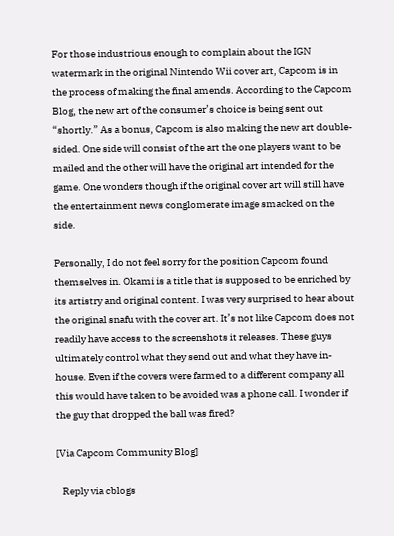For those industrious enough to complain about the IGN watermark in the original Nintendo Wii cover art, Capcom is in the process of making the final amends. According to the Capcom Blog, the new art of the consumer’s choice is being sent out “shortly.” As a bonus, Capcom is also making the new art double-sided. One side will consist of the art the one players want to be mailed and the other will have the original art intended for the game. One wonders though if the original cover art will still have the entertainment news conglomerate image smacked on the side.

Personally, I do not feel sorry for the position Capcom found themselves in. Okami is a title that is supposed to be enriched by its artistry and original content. I was very surprised to hear about the original snafu with the cover art. It’s not like Capcom does not readily have access to the screenshots it releases. These guys ultimately control what they send out and what they have in-house. Even if the covers were farmed to a different company all this would have taken to be avoided was a phone call. I wonder if the guy that dropped the ball was fired?

[Via Capcom Community Blog]

   Reply via cblogs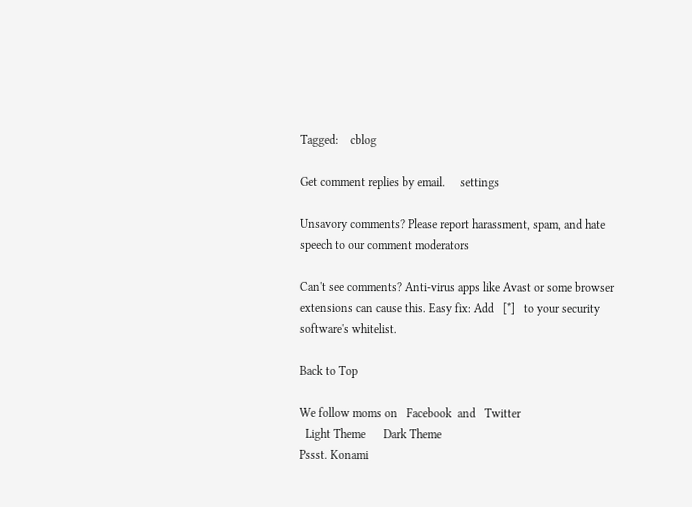Tagged:    cblog

Get comment replies by email.     settings

Unsavory comments? Please report harassment, spam, and hate speech to our comment moderators

Can't see comments? Anti-virus apps like Avast or some browser extensions can cause this. Easy fix: Add   [*]   to your security software's whitelist.

Back to Top

We follow moms on   Facebook  and   Twitter
  Light Theme      Dark Theme
Pssst. Konami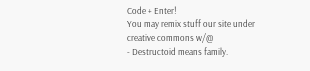Code + Enter!
You may remix stuff our site under creative commons w/@
- Destructoid means family.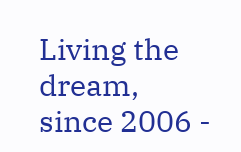Living the dream, since 2006 -